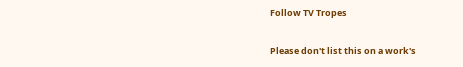Follow TV Tropes

Please don't list this on a work's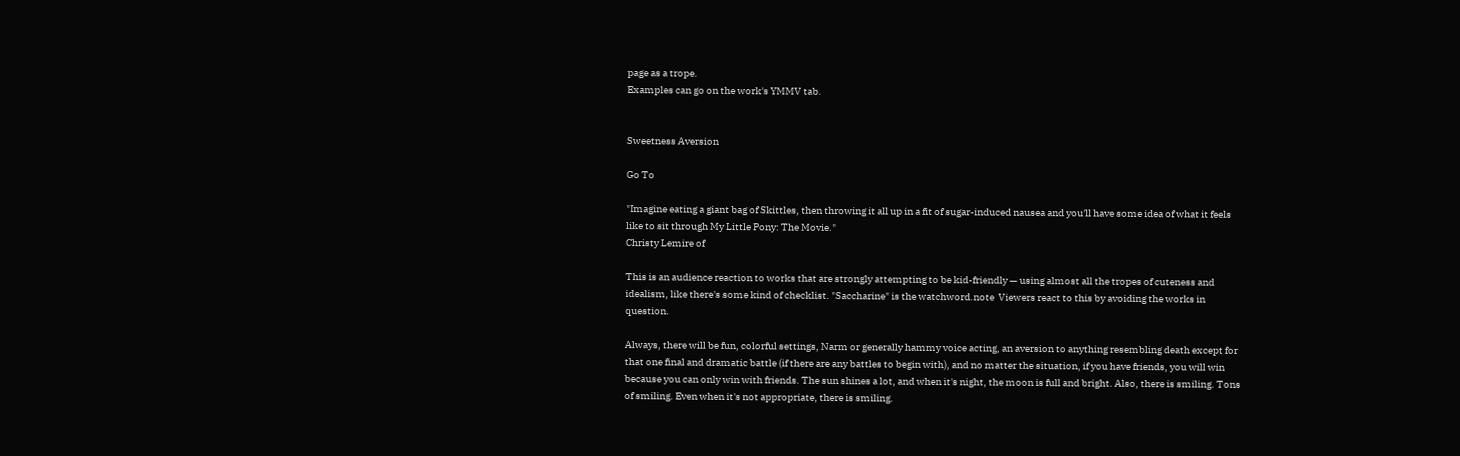page as a trope.
Examples can go on the work's YMMV tab.


Sweetness Aversion

Go To

"Imagine eating a giant bag of Skittles, then throwing it all up in a fit of sugar-induced nausea and you'll have some idea of what it feels like to sit through My Little Pony: The Movie."
Christy Lemire of

This is an audience reaction to works that are strongly attempting to be kid-friendly — using almost all the tropes of cuteness and idealism, like there's some kind of checklist. "Saccharine" is the watchword.note  Viewers react to this by avoiding the works in question.

Always, there will be fun, colorful settings, Narm or generally hammy voice acting, an aversion to anything resembling death except for that one final and dramatic battle (if there are any battles to begin with), and no matter the situation, if you have friends, you will win because you can only win with friends. The sun shines a lot, and when it's night, the moon is full and bright. Also, there is smiling. Tons of smiling. Even when it's not appropriate, there is smiling.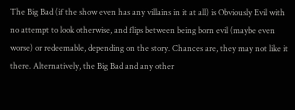The Big Bad (if the show even has any villains in it at all) is Obviously Evil with no attempt to look otherwise, and flips between being born evil (maybe even worse) or redeemable, depending on the story. Chances are, they may not like it there. Alternatively, the Big Bad and any other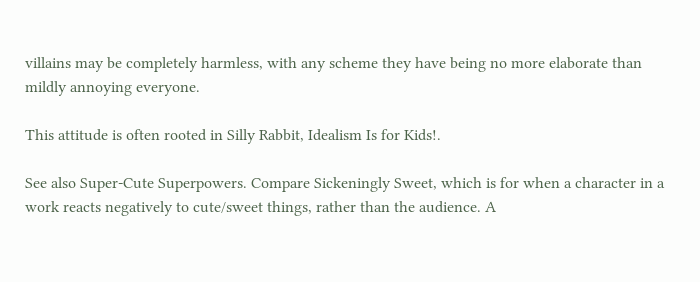villains may be completely harmless, with any scheme they have being no more elaborate than mildly annoying everyone.

This attitude is often rooted in Silly Rabbit, Idealism Is for Kids!.

See also Super-Cute Superpowers. Compare Sickeningly Sweet, which is for when a character in a work reacts negatively to cute/sweet things, rather than the audience. A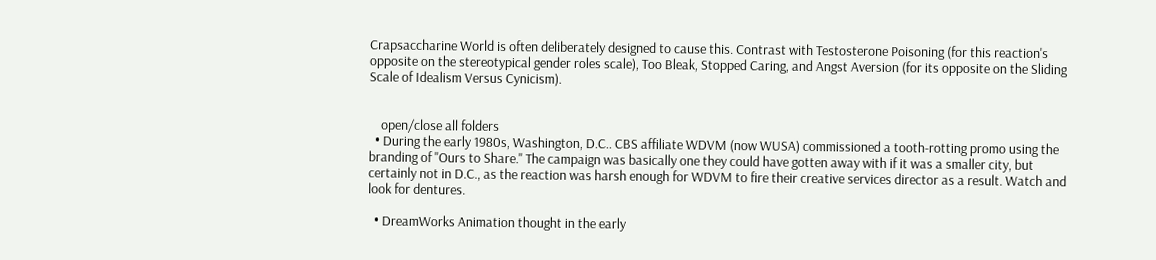Crapsaccharine World is often deliberately designed to cause this. Contrast with Testosterone Poisoning (for this reaction's opposite on the stereotypical gender roles scale), Too Bleak, Stopped Caring, and Angst Aversion (for its opposite on the Sliding Scale of Idealism Versus Cynicism).


    open/close all folders
  • During the early 1980s, Washington, D.C.. CBS affiliate WDVM (now WUSA) commissioned a tooth-rotting promo using the branding of "Ours to Share." The campaign was basically one they could have gotten away with if it was a smaller city, but certainly not in D.C., as the reaction was harsh enough for WDVM to fire their creative services director as a result. Watch and look for dentures.

  • DreamWorks Animation thought in the early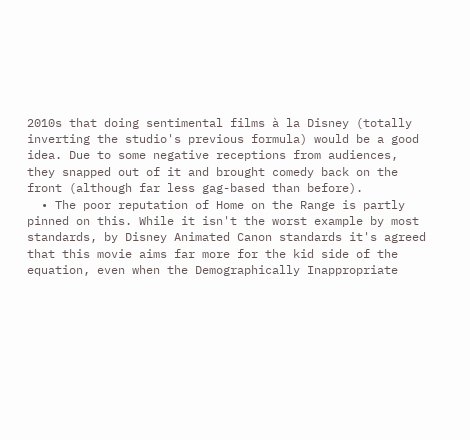2010s that doing sentimental films à la Disney (totally inverting the studio's previous formula) would be a good idea. Due to some negative receptions from audiences, they snapped out of it and brought comedy back on the front (although far less gag-based than before).
  • The poor reputation of Home on the Range is partly pinned on this. While it isn't the worst example by most standards, by Disney Animated Canon standards it's agreed that this movie aims far more for the kid side of the equation, even when the Demographically Inappropriate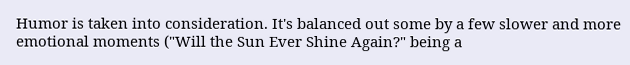Humor is taken into consideration. It's balanced out some by a few slower and more emotional moments ("Will the Sun Ever Shine Again?" being a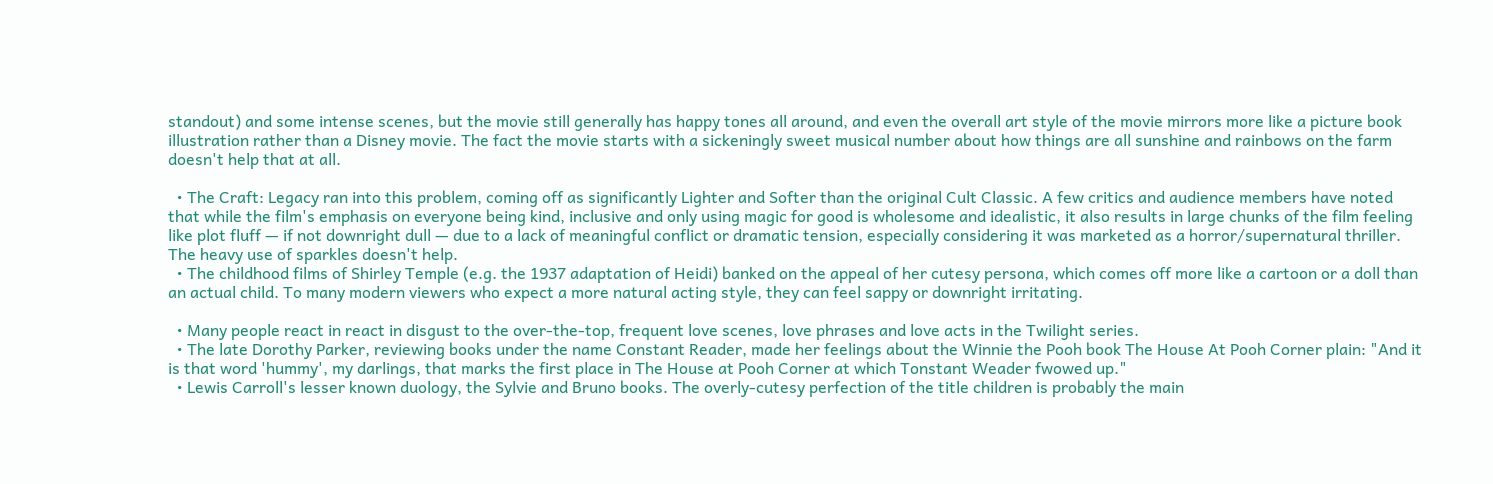standout) and some intense scenes, but the movie still generally has happy tones all around, and even the overall art style of the movie mirrors more like a picture book illustration rather than a Disney movie. The fact the movie starts with a sickeningly sweet musical number about how things are all sunshine and rainbows on the farm doesn't help that at all.

  • The Craft: Legacy ran into this problem, coming off as significantly Lighter and Softer than the original Cult Classic. A few critics and audience members have noted that while the film's emphasis on everyone being kind, inclusive and only using magic for good is wholesome and idealistic, it also results in large chunks of the film feeling like plot fluff — if not downright dull — due to a lack of meaningful conflict or dramatic tension, especially considering it was marketed as a horror/supernatural thriller. The heavy use of sparkles doesn't help.
  • The childhood films of Shirley Temple (e.g. the 1937 adaptation of Heidi) banked on the appeal of her cutesy persona, which comes off more like a cartoon or a doll than an actual child. To many modern viewers who expect a more natural acting style, they can feel sappy or downright irritating.

  • Many people react in react in disgust to the over-the-top, frequent love scenes, love phrases and love acts in the Twilight series.
  • The late Dorothy Parker, reviewing books under the name Constant Reader, made her feelings about the Winnie the Pooh book The House At Pooh Corner plain: "And it is that word 'hummy', my darlings, that marks the first place in The House at Pooh Corner at which Tonstant Weader fwowed up."
  • Lewis Carroll's lesser known duology, the Sylvie and Bruno books. The overly-cutesy perfection of the title children is probably the main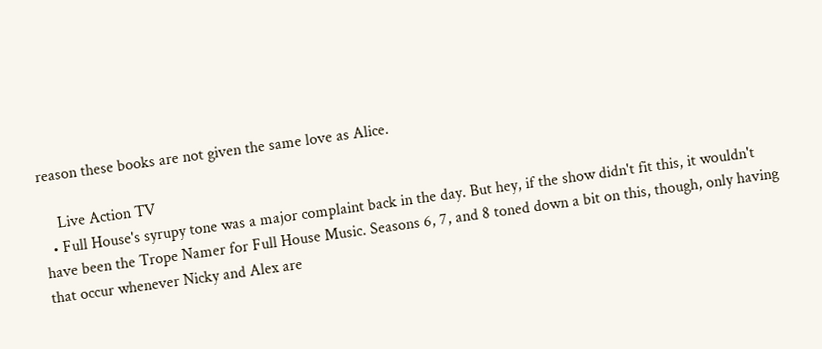reason these books are not given the same love as Alice.

    Live Action TV
  • Full House's syrupy tone was a major complaint back in the day. But hey, if the show didn't fit this, it wouldn't have been the Trope Namer for Full House Music. Seasons 6, 7, and 8 toned down a bit on this, though, only having that occur whenever Nicky and Alex are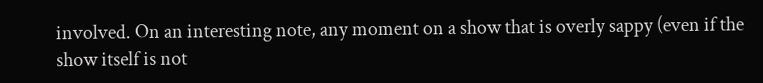involved. On an interesting note, any moment on a show that is overly sappy (even if the show itself is not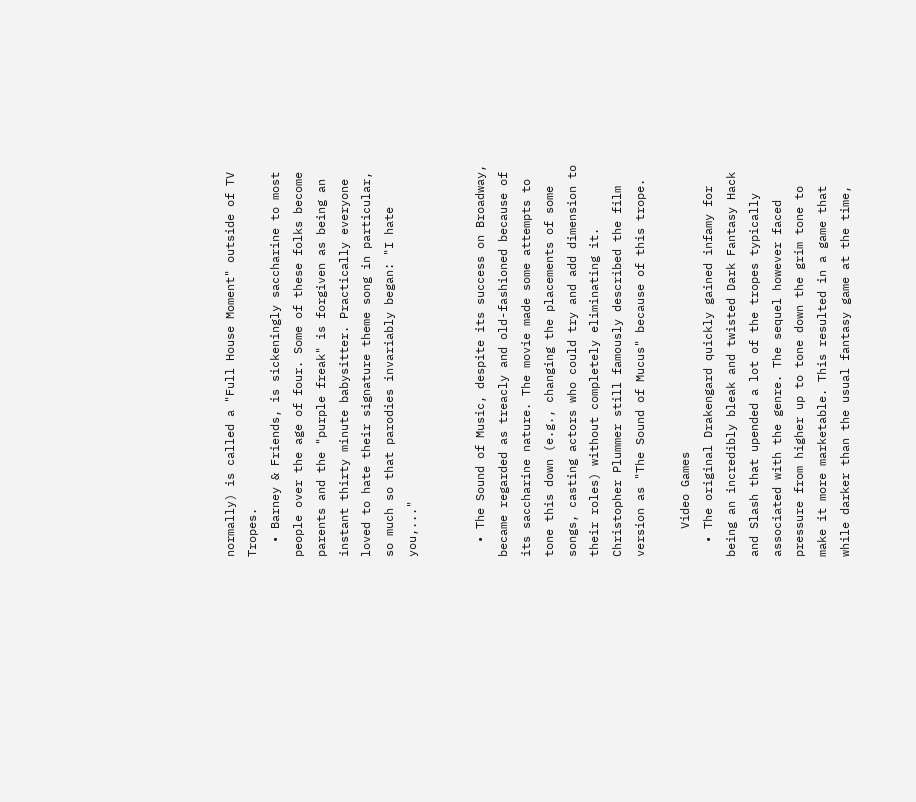normally) is called a "Full House Moment" outside of TV Tropes.
  • Barney & Friends, is sickeningly saccharine to most people over the age of four. Some of these folks become parents and the "purple freak" is forgiven as being an instant thirty minute babysitter. Practically everyone loved to hate their signature theme song in particular, so much so that parodies invariably began: "I hate you,..."


  • The Sound of Music, despite its success on Broadway, became regarded as treacly and old-fashioned because of its saccharine nature. The movie made some attempts to tone this down (e.g., changing the placements of some songs, casting actors who could try and add dimension to their roles) without completely eliminating it. Christopher Plummer still famously described the film version as "The Sound of Mucus" because of this trope.

    Video Games
  • The original Drakengard quickly gained infamy for being an incredibly bleak and twisted Dark Fantasy Hack and Slash that upended a lot of the tropes typically associated with the genre. The sequel however faced pressure from higher up to tone down the grim tone to make it more marketable. This resulted in a game that while darker than the usual fantasy game at the time,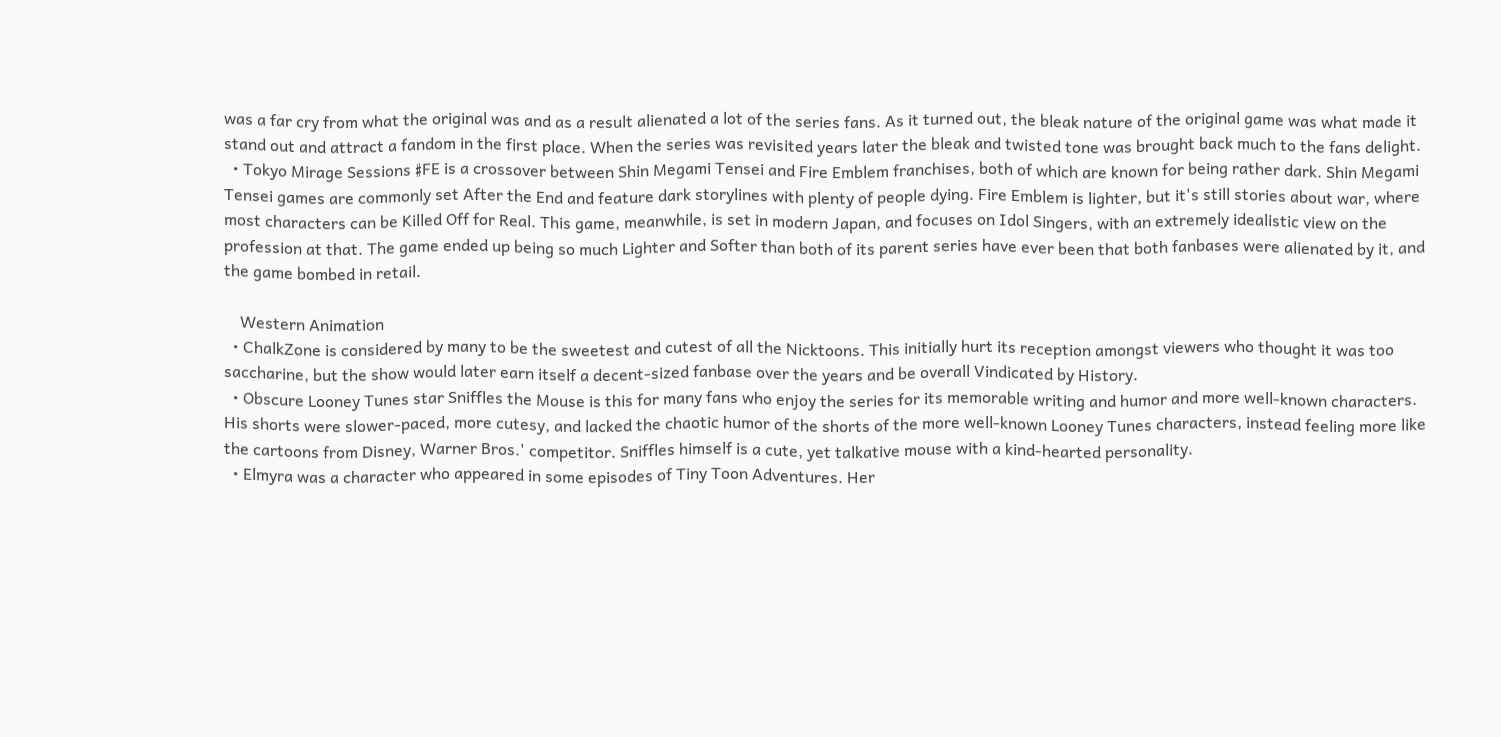was a far cry from what the original was and as a result alienated a lot of the series fans. As it turned out, the bleak nature of the original game was what made it stand out and attract a fandom in the first place. When the series was revisited years later the bleak and twisted tone was brought back much to the fans delight.
  • Tokyo Mirage Sessions ♯FE is a crossover between Shin Megami Tensei and Fire Emblem franchises, both of which are known for being rather dark. Shin Megami Tensei games are commonly set After the End and feature dark storylines with plenty of people dying. Fire Emblem is lighter, but it's still stories about war, where most characters can be Killed Off for Real. This game, meanwhile, is set in modern Japan, and focuses on Idol Singers, with an extremely idealistic view on the profession at that. The game ended up being so much Lighter and Softer than both of its parent series have ever been that both fanbases were alienated by it, and the game bombed in retail.

    Western Animation
  • ChalkZone is considered by many to be the sweetest and cutest of all the Nicktoons. This initially hurt its reception amongst viewers who thought it was too saccharine, but the show would later earn itself a decent-sized fanbase over the years and be overall Vindicated by History.
  • Obscure Looney Tunes star Sniffles the Mouse is this for many fans who enjoy the series for its memorable writing and humor and more well-known characters. His shorts were slower-paced, more cutesy, and lacked the chaotic humor of the shorts of the more well-known Looney Tunes characters, instead feeling more like the cartoons from Disney, Warner Bros.' competitor. Sniffles himself is a cute, yet talkative mouse with a kind-hearted personality.
  • Elmyra was a character who appeared in some episodes of Tiny Toon Adventures. Her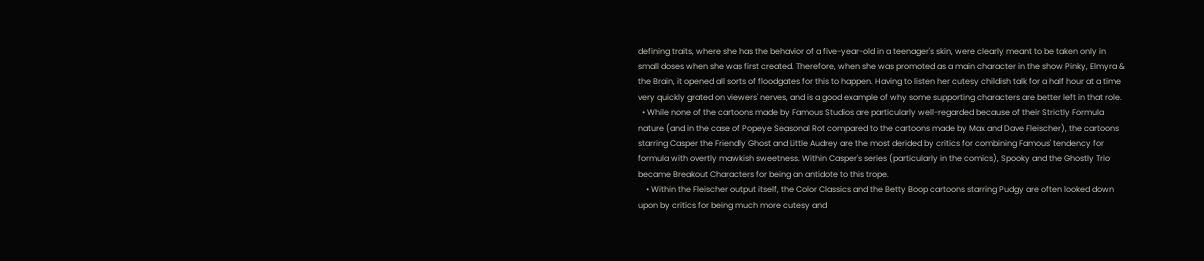defining traits, where she has the behavior of a five-year-old in a teenager's skin, were clearly meant to be taken only in small doses when she was first created. Therefore, when she was promoted as a main character in the show Pinky, Elmyra & the Brain, it opened all sorts of floodgates for this to happen. Having to listen her cutesy childish talk for a half hour at a time very quickly grated on viewers' nerves, and is a good example of why some supporting characters are better left in that role.
  • While none of the cartoons made by Famous Studios are particularly well-regarded because of their Strictly Formula nature (and in the case of Popeye Seasonal Rot compared to the cartoons made by Max and Dave Fleischer), the cartoons starring Casper the Friendly Ghost and Little Audrey are the most derided by critics for combining Famous' tendency for formula with overtly mawkish sweetness. Within Casper's series (particularly in the comics), Spooky and the Ghostly Trio became Breakout Characters for being an antidote to this trope.
    • Within the Fleischer output itself, the Color Classics and the Betty Boop cartoons starring Pudgy are often looked down upon by critics for being much more cutesy and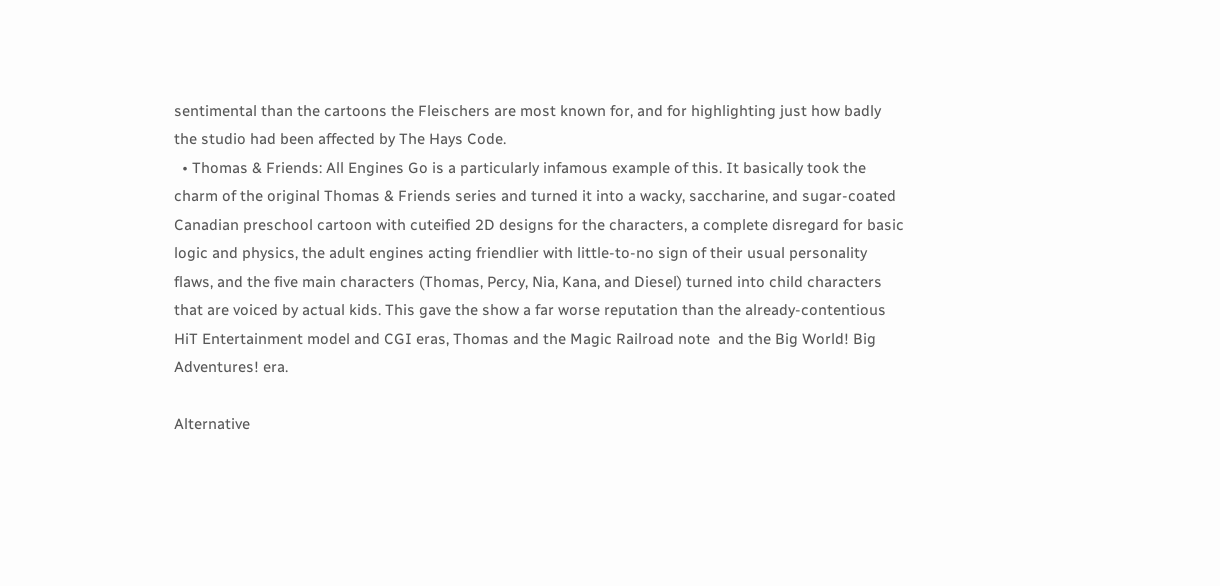sentimental than the cartoons the Fleischers are most known for, and for highlighting just how badly the studio had been affected by The Hays Code.
  • Thomas & Friends: All Engines Go is a particularly infamous example of this. It basically took the charm of the original Thomas & Friends series and turned it into a wacky, saccharine, and sugar-coated Canadian preschool cartoon with cuteified 2D designs for the characters, a complete disregard for basic logic and physics, the adult engines acting friendlier with little-to-no sign of their usual personality flaws, and the five main characters (Thomas, Percy, Nia, Kana, and Diesel) turned into child characters that are voiced by actual kids. This gave the show a far worse reputation than the already-contentious HiT Entertainment model and CGI eras, Thomas and the Magic Railroad note  and the Big World! Big Adventures! era.

Alternative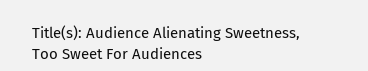Title(s): Audience Alienating Sweetness, Too Sweet For Audiences